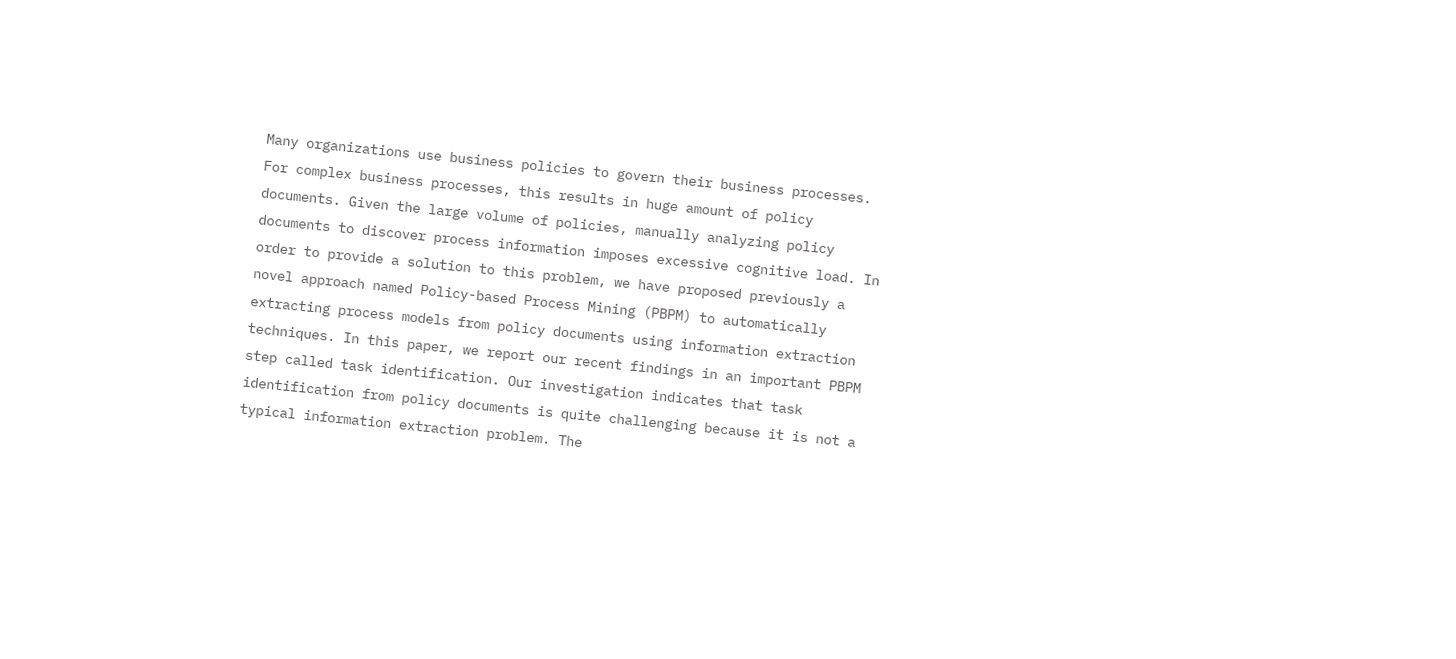Many organizations use business policies to govern their business processes. For complex business processes, this results in huge amount of policy documents. Given the large volume of policies, manually analyzing policy documents to discover process information imposes excessive cognitive load. In order to provide a solution to this problem, we have proposed previously a novel approach named Policy-based Process Mining (PBPM) to automatically extracting process models from policy documents using information extraction techniques. In this paper, we report our recent findings in an important PBPM step called task identification. Our investigation indicates that task identification from policy documents is quite challenging because it is not a typical information extraction problem. The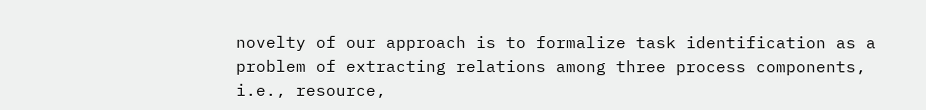novelty of our approach is to formalize task identification as a problem of extracting relations among three process components, i.e., resource,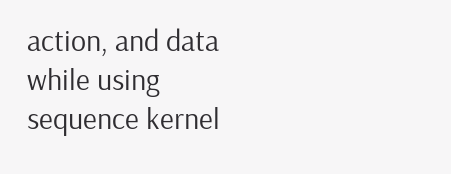action, and data while using sequence kernel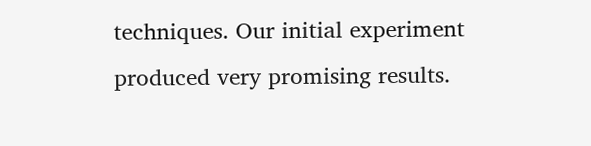techniques. Our initial experiment produced very promising results.